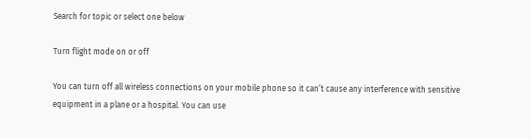Search for topic or select one below

Turn flight mode on or off

You can turn off all wireless connections on your mobile phone so it can’t cause any interference with sensitive equipment in a plane or a hospital. You can use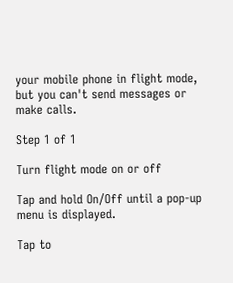your mobile phone in flight mode, but you can't send messages or make calls.

Step 1 of 1

Turn flight mode on or off

Tap and hold On/Off until a pop-up menu is displayed.

Tap to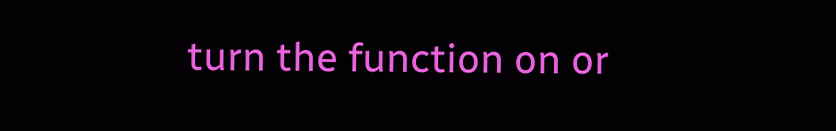turn the function on or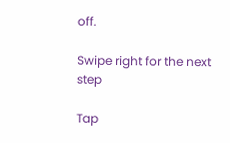off.

Swipe right for the next step

Tap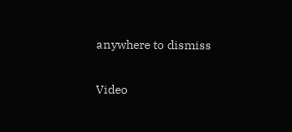anywhere to dismiss

Video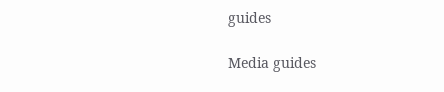guides

Media guides